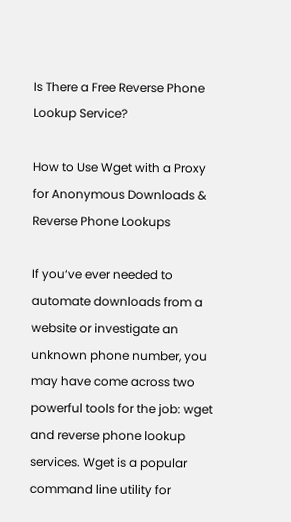Is There a Free Reverse Phone Lookup Service?

How to Use Wget with a Proxy for Anonymous Downloads & Reverse Phone Lookups

If you‘ve ever needed to automate downloads from a website or investigate an unknown phone number, you may have come across two powerful tools for the job: wget and reverse phone lookup services. Wget is a popular command line utility for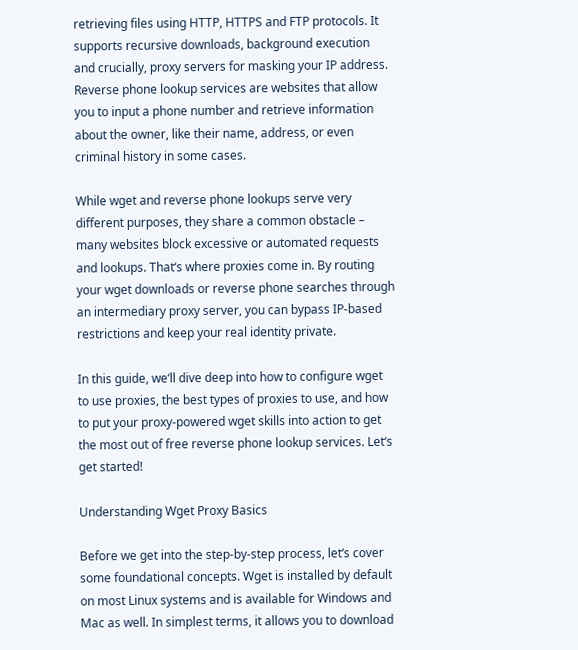retrieving files using HTTP, HTTPS and FTP protocols. It supports recursive downloads, background execution and crucially, proxy servers for masking your IP address. Reverse phone lookup services are websites that allow you to input a phone number and retrieve information about the owner, like their name, address, or even criminal history in some cases.

While wget and reverse phone lookups serve very different purposes, they share a common obstacle – many websites block excessive or automated requests and lookups. That‘s where proxies come in. By routing your wget downloads or reverse phone searches through an intermediary proxy server, you can bypass IP-based restrictions and keep your real identity private.

In this guide, we‘ll dive deep into how to configure wget to use proxies, the best types of proxies to use, and how to put your proxy-powered wget skills into action to get the most out of free reverse phone lookup services. Let‘s get started!

Understanding Wget Proxy Basics

Before we get into the step-by-step process, let‘s cover some foundational concepts. Wget is installed by default on most Linux systems and is available for Windows and Mac as well. In simplest terms, it allows you to download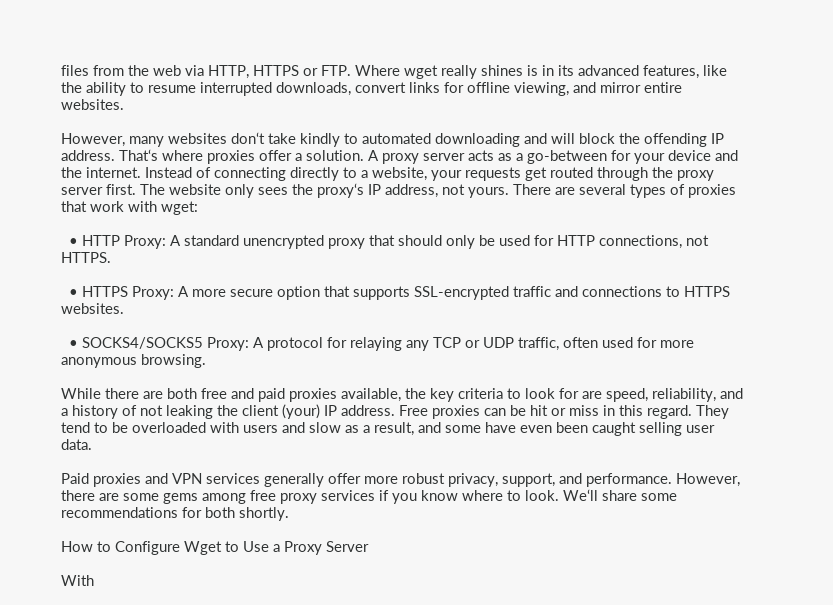files from the web via HTTP, HTTPS or FTP. Where wget really shines is in its advanced features, like the ability to resume interrupted downloads, convert links for offline viewing, and mirror entire websites.

However, many websites don‘t take kindly to automated downloading and will block the offending IP address. That‘s where proxies offer a solution. A proxy server acts as a go-between for your device and the internet. Instead of connecting directly to a website, your requests get routed through the proxy server first. The website only sees the proxy‘s IP address, not yours. There are several types of proxies that work with wget:

  • HTTP Proxy: A standard unencrypted proxy that should only be used for HTTP connections, not HTTPS.

  • HTTPS Proxy: A more secure option that supports SSL-encrypted traffic and connections to HTTPS websites.

  • SOCKS4/SOCKS5 Proxy: A protocol for relaying any TCP or UDP traffic, often used for more anonymous browsing.

While there are both free and paid proxies available, the key criteria to look for are speed, reliability, and a history of not leaking the client (your) IP address. Free proxies can be hit or miss in this regard. They tend to be overloaded with users and slow as a result, and some have even been caught selling user data.

Paid proxies and VPN services generally offer more robust privacy, support, and performance. However, there are some gems among free proxy services if you know where to look. We‘ll share some recommendations for both shortly.

How to Configure Wget to Use a Proxy Server

With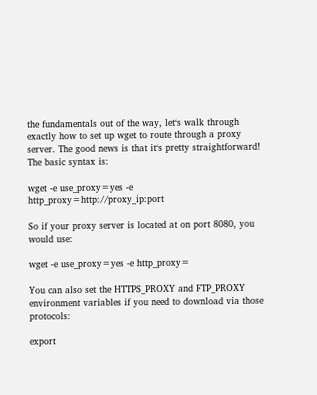the fundamentals out of the way, let‘s walk through exactly how to set up wget to route through a proxy server. The good news is that it‘s pretty straightforward! The basic syntax is:

wget -e use_proxy=yes -e http_proxy=http://proxy_ip:port

So if your proxy server is located at on port 8080, you would use:

wget -e use_proxy=yes -e http_proxy=

You can also set the HTTPS_PROXY and FTP_PROXY environment variables if you need to download via those protocols:

export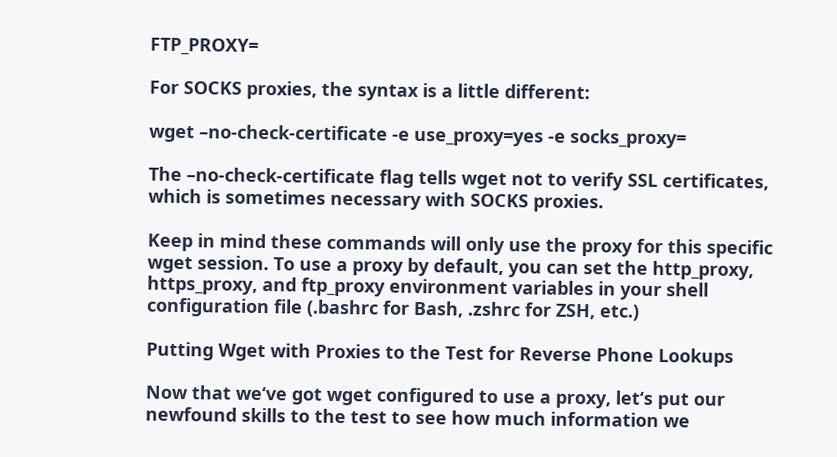FTP_PROXY=

For SOCKS proxies, the syntax is a little different:

wget –no-check-certificate -e use_proxy=yes -e socks_proxy=

The –no-check-certificate flag tells wget not to verify SSL certificates, which is sometimes necessary with SOCKS proxies.

Keep in mind these commands will only use the proxy for this specific wget session. To use a proxy by default, you can set the http_proxy, https_proxy, and ftp_proxy environment variables in your shell configuration file (.bashrc for Bash, .zshrc for ZSH, etc.)

Putting Wget with Proxies to the Test for Reverse Phone Lookups

Now that we‘ve got wget configured to use a proxy, let‘s put our newfound skills to the test to see how much information we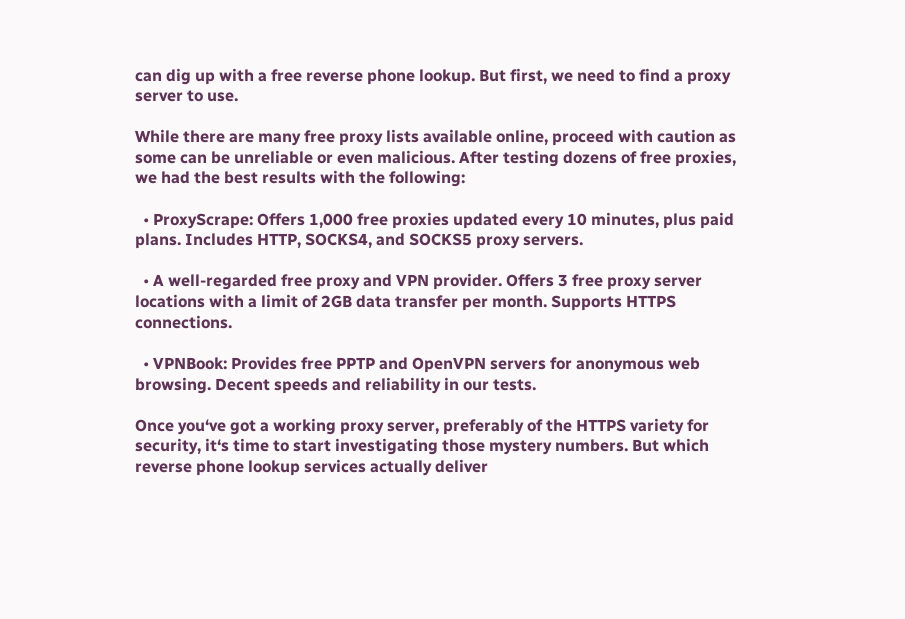can dig up with a free reverse phone lookup. But first, we need to find a proxy server to use.

While there are many free proxy lists available online, proceed with caution as some can be unreliable or even malicious. After testing dozens of free proxies, we had the best results with the following:

  • ProxyScrape: Offers 1,000 free proxies updated every 10 minutes, plus paid plans. Includes HTTP, SOCKS4, and SOCKS5 proxy servers.

  • A well-regarded free proxy and VPN provider. Offers 3 free proxy server locations with a limit of 2GB data transfer per month. Supports HTTPS connections.

  • VPNBook: Provides free PPTP and OpenVPN servers for anonymous web browsing. Decent speeds and reliability in our tests.

Once you‘ve got a working proxy server, preferably of the HTTPS variety for security, it‘s time to start investigating those mystery numbers. But which reverse phone lookup services actually deliver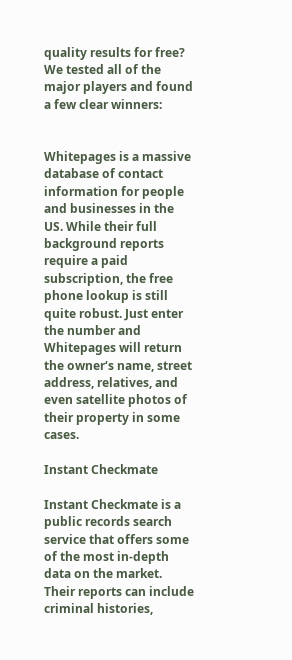quality results for free? We tested all of the major players and found a few clear winners:


Whitepages is a massive database of contact information for people and businesses in the US. While their full background reports require a paid subscription, the free phone lookup is still quite robust. Just enter the number and Whitepages will return the owner‘s name, street address, relatives, and even satellite photos of their property in some cases.

Instant Checkmate

Instant Checkmate is a public records search service that offers some of the most in-depth data on the market. Their reports can include criminal histories,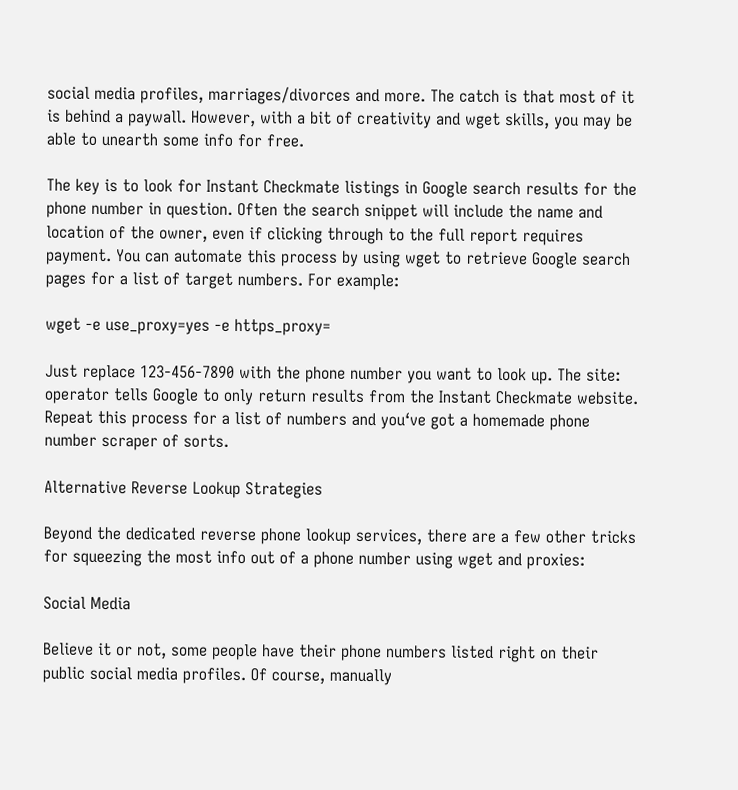social media profiles, marriages/divorces and more. The catch is that most of it is behind a paywall. However, with a bit of creativity and wget skills, you may be able to unearth some info for free.

The key is to look for Instant Checkmate listings in Google search results for the phone number in question. Often the search snippet will include the name and location of the owner, even if clicking through to the full report requires payment. You can automate this process by using wget to retrieve Google search pages for a list of target numbers. For example:

wget -e use_proxy=yes -e https_proxy=

Just replace 123-456-7890 with the phone number you want to look up. The site: operator tells Google to only return results from the Instant Checkmate website. Repeat this process for a list of numbers and you‘ve got a homemade phone number scraper of sorts.

Alternative Reverse Lookup Strategies

Beyond the dedicated reverse phone lookup services, there are a few other tricks for squeezing the most info out of a phone number using wget and proxies:

Social Media

Believe it or not, some people have their phone numbers listed right on their public social media profiles. Of course, manually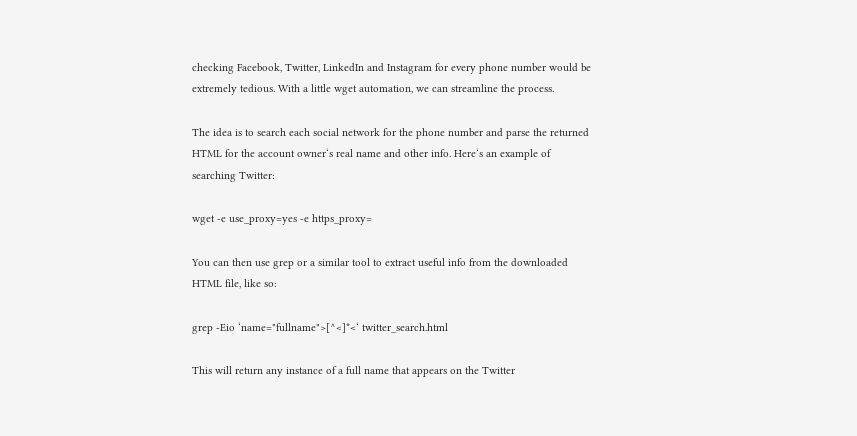checking Facebook, Twitter, LinkedIn and Instagram for every phone number would be extremely tedious. With a little wget automation, we can streamline the process.

The idea is to search each social network for the phone number and parse the returned HTML for the account owner‘s real name and other info. Here‘s an example of searching Twitter:

wget -e use_proxy=yes -e https_proxy=

You can then use grep or a similar tool to extract useful info from the downloaded HTML file, like so:

grep -Eio ‘name="fullname">[^<]*<‘ twitter_search.html

This will return any instance of a full name that appears on the Twitter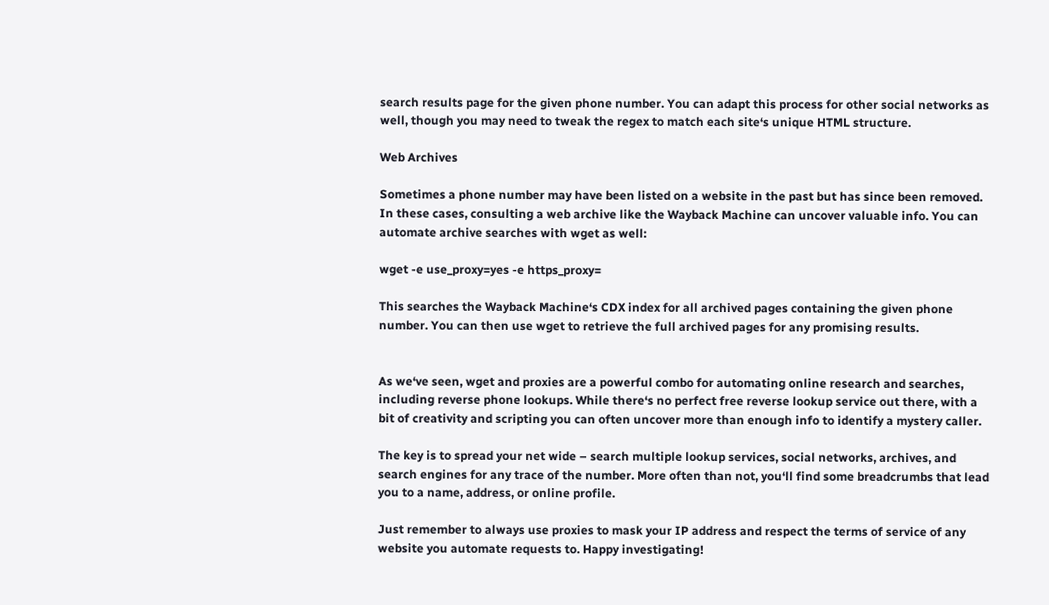search results page for the given phone number. You can adapt this process for other social networks as well, though you may need to tweak the regex to match each site‘s unique HTML structure.

Web Archives

Sometimes a phone number may have been listed on a website in the past but has since been removed. In these cases, consulting a web archive like the Wayback Machine can uncover valuable info. You can automate archive searches with wget as well:

wget -e use_proxy=yes -e https_proxy=

This searches the Wayback Machine‘s CDX index for all archived pages containing the given phone number. You can then use wget to retrieve the full archived pages for any promising results.


As we‘ve seen, wget and proxies are a powerful combo for automating online research and searches, including reverse phone lookups. While there‘s no perfect free reverse lookup service out there, with a bit of creativity and scripting you can often uncover more than enough info to identify a mystery caller.

The key is to spread your net wide – search multiple lookup services, social networks, archives, and search engines for any trace of the number. More often than not, you‘ll find some breadcrumbs that lead you to a name, address, or online profile.

Just remember to always use proxies to mask your IP address and respect the terms of service of any website you automate requests to. Happy investigating!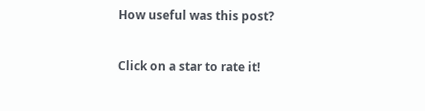How useful was this post?

Click on a star to rate it!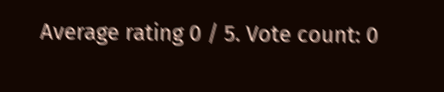Average rating 0 / 5. Vote count: 0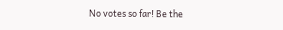No votes so far! Be the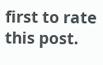first to rate this post.